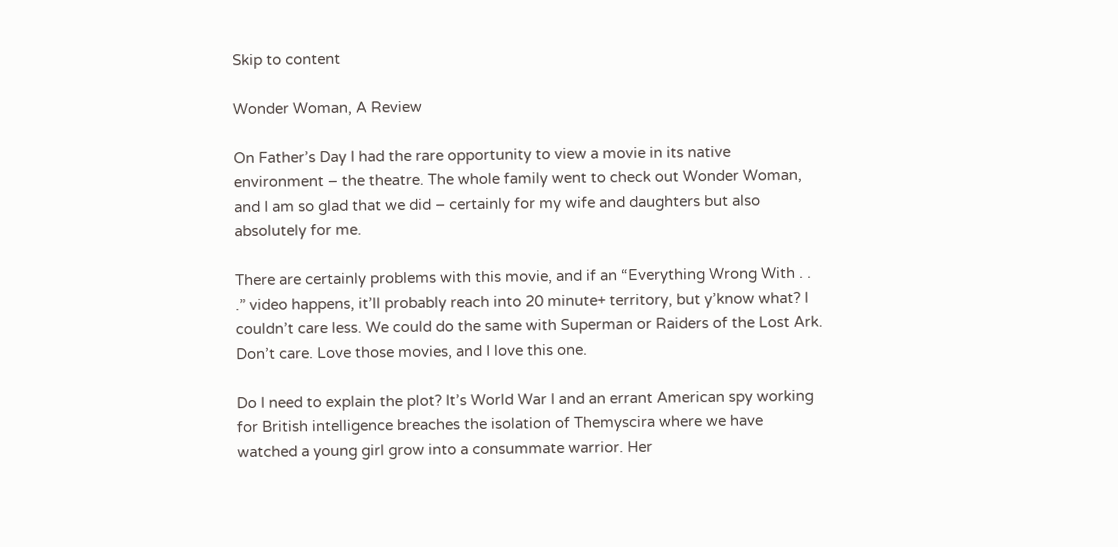Skip to content

Wonder Woman, A Review

On Father’s Day I had the rare opportunity to view a movie in its native environment – the theatre. The whole family went to check out Wonder Woman, and I am so glad that we did – certainly for my wife and daughters but also absolutely for me.

There are certainly problems with this movie, and if an “Everything Wrong With . . .” video happens, it’ll probably reach into 20 minute+ territory, but y’know what? I couldn’t care less. We could do the same with Superman or Raiders of the Lost Ark. Don’t care. Love those movies, and I love this one.

Do I need to explain the plot? It’s World War I and an errant American spy working for British intelligence breaches the isolation of Themyscira where we have watched a young girl grow into a consummate warrior. Her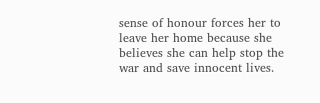sense of honour forces her to leave her home because she believes she can help stop the war and save innocent lives.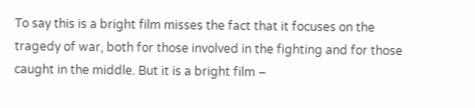To say this is a bright film misses the fact that it focuses on the tragedy of war, both for those involved in the fighting and for those caught in the middle. But it is a bright film –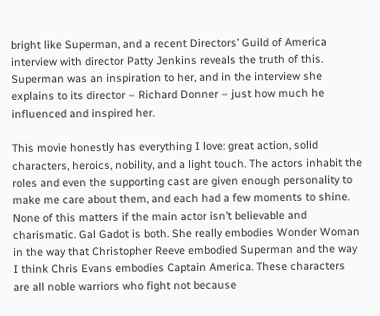bright like Superman, and a recent Directors’ Guild of America interview with director Patty Jenkins reveals the truth of this. Superman was an inspiration to her, and in the interview she explains to its director – Richard Donner – just how much he influenced and inspired her.

This movie honestly has everything I love: great action, solid characters, heroics, nobility, and a light touch. The actors inhabit the roles and even the supporting cast are given enough personality to make me care about them, and each had a few moments to shine. None of this matters if the main actor isn’t believable and charismatic. Gal Gadot is both. She really embodies Wonder Woman in the way that Christopher Reeve embodied Superman and the way I think Chris Evans embodies Captain America. These characters are all noble warriors who fight not because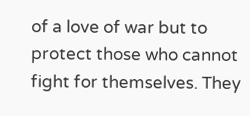of a love of war but to protect those who cannot fight for themselves. They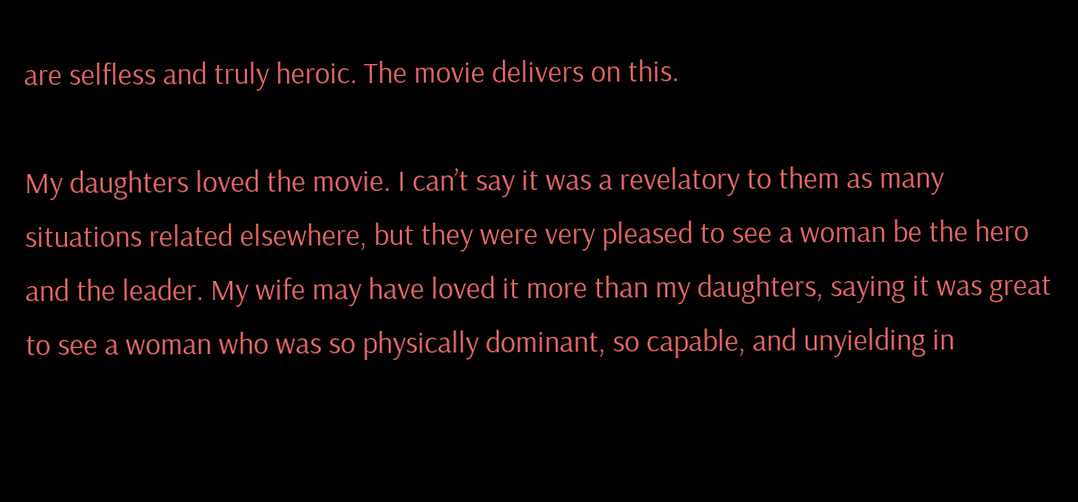are selfless and truly heroic. The movie delivers on this.

My daughters loved the movie. I can’t say it was a revelatory to them as many situations related elsewhere, but they were very pleased to see a woman be the hero and the leader. My wife may have loved it more than my daughters, saying it was great to see a woman who was so physically dominant, so capable, and unyielding in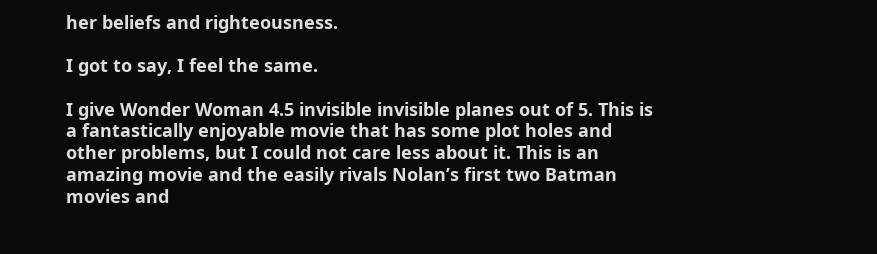her beliefs and righteousness.

I got to say, I feel the same.

I give Wonder Woman 4.5 invisible invisible planes out of 5. This is a fantastically enjoyable movie that has some plot holes and other problems, but I could not care less about it. This is an amazing movie and the easily rivals Nolan’s first two Batman movies and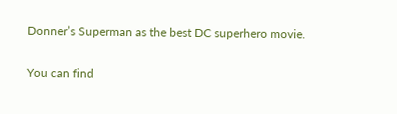Donner’s Superman as the best DC superhero movie.

You can find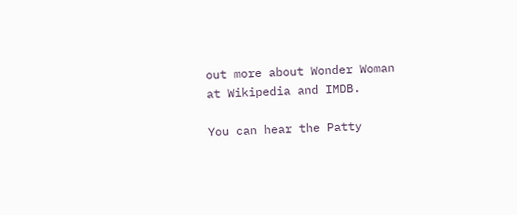out more about Wonder Woman at Wikipedia and IMDB.

You can hear the Patty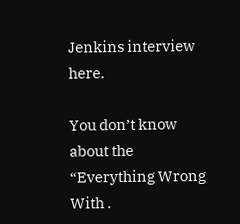Jenkins interview here.

You don’t know about the “Everything Wrong With .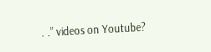. .” videos on Youtube?